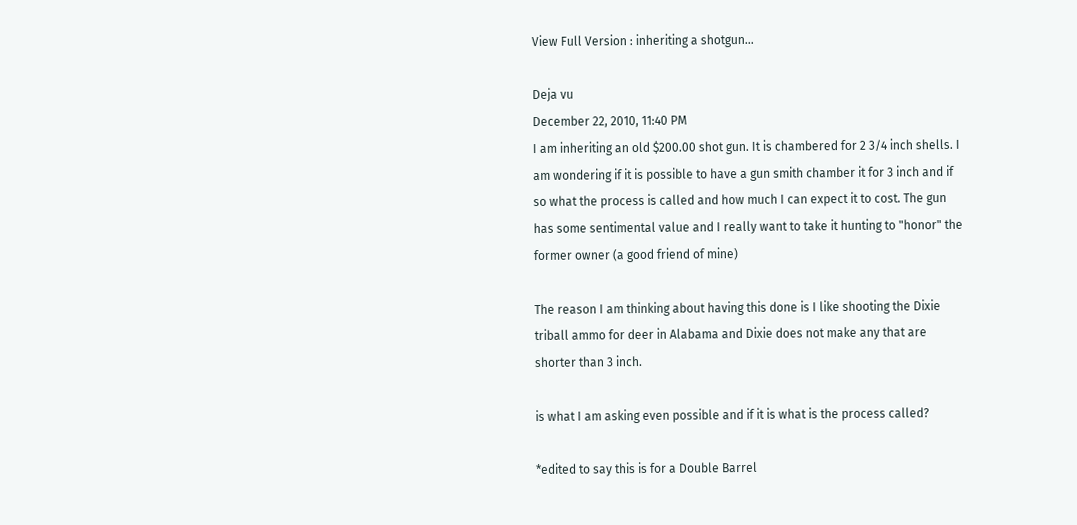View Full Version : inheriting a shotgun...

Deja vu
December 22, 2010, 11:40 PM
I am inheriting an old $200.00 shot gun. It is chambered for 2 3/4 inch shells. I am wondering if it is possible to have a gun smith chamber it for 3 inch and if so what the process is called and how much I can expect it to cost. The gun has some sentimental value and I really want to take it hunting to "honor" the former owner (a good friend of mine)

The reason I am thinking about having this done is I like shooting the Dixie triball ammo for deer in Alabama and Dixie does not make any that are shorter than 3 inch.

is what I am asking even possible and if it is what is the process called?

*edited to say this is for a Double Barrel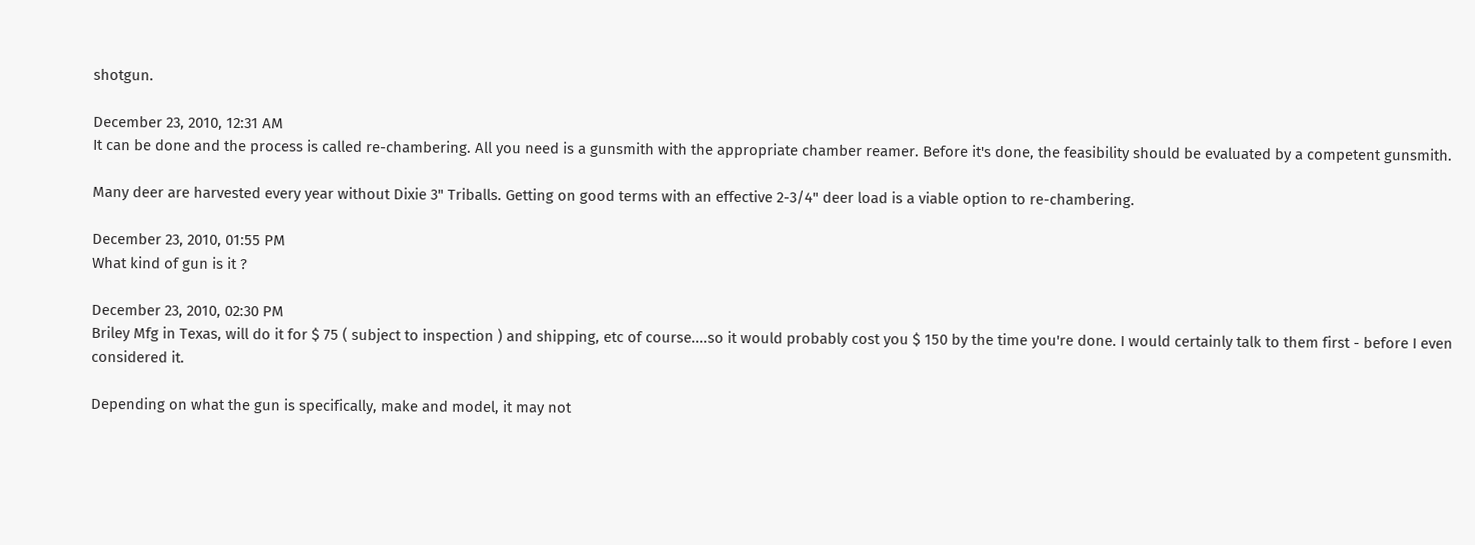shotgun.

December 23, 2010, 12:31 AM
It can be done and the process is called re-chambering. All you need is a gunsmith with the appropriate chamber reamer. Before it's done, the feasibility should be evaluated by a competent gunsmith.

Many deer are harvested every year without Dixie 3" Triballs. Getting on good terms with an effective 2-3/4" deer load is a viable option to re-chambering.

December 23, 2010, 01:55 PM
What kind of gun is it ?

December 23, 2010, 02:30 PM
Briley Mfg in Texas, will do it for $ 75 ( subject to inspection ) and shipping, etc of course....so it would probably cost you $ 150 by the time you're done. I would certainly talk to them first - before I even considered it.

Depending on what the gun is specifically, make and model, it may not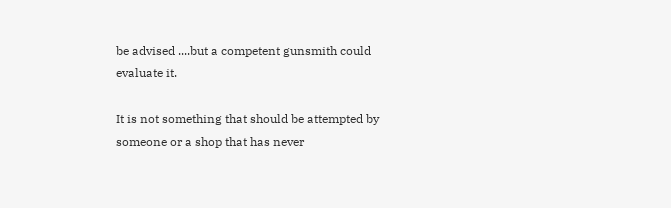be advised ....but a competent gunsmith could evaluate it.

It is not something that should be attempted by someone or a shop that has never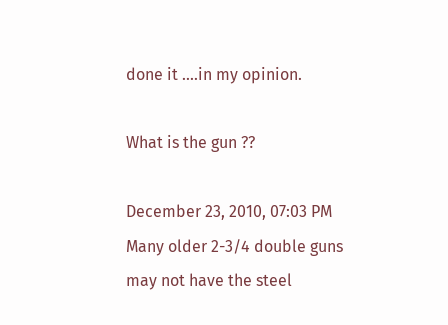done it ....in my opinion.

What is the gun ??

December 23, 2010, 07:03 PM
Many older 2-3/4 double guns may not have the steel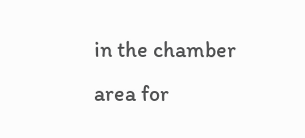in the chamber area for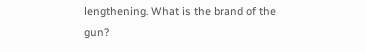lengthening. What is the brand of the gun?